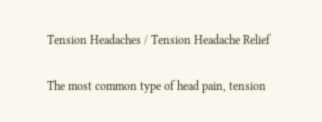Tension Headaches / Tension Headache Relief

The most common type of head pain, tension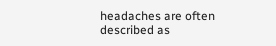headaches are often described as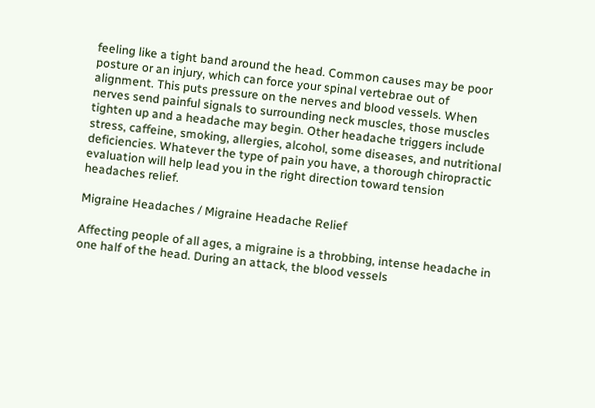feeling like a tight band around the head. Common causes may be poor posture or an injury, which can force your spinal vertebrae out of alignment. This puts pressure on the nerves and blood vessels. When nerves send painful signals to surrounding neck muscles, those muscles tighten up and a headache may begin. Other headache triggers include stress, caffeine, smoking, allergies, alcohol, some diseases, and nutritional deficiencies. Whatever the type of pain you have, a thorough chiropractic evaluation will help lead you in the right direction toward tension headaches relief.

Migraine Headaches / Migraine Headache Relief

Affecting people of all ages, a migraine is a throbbing, intense headache in one half of the head. During an attack, the blood vessels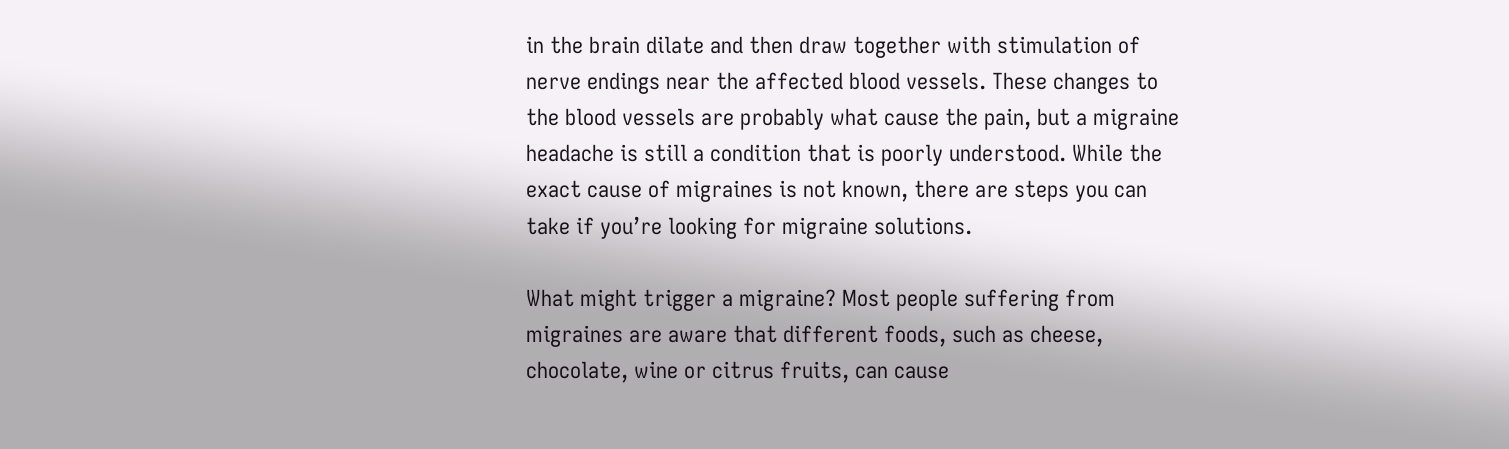in the brain dilate and then draw together with stimulation of nerve endings near the affected blood vessels. These changes to the blood vessels are probably what cause the pain, but a migraine headache is still a condition that is poorly understood. While the exact cause of migraines is not known, there are steps you can take if you’re looking for migraine solutions.

What might trigger a migraine? Most people suffering from migraines are aware that different foods, such as cheese, chocolate, wine or citrus fruits, can cause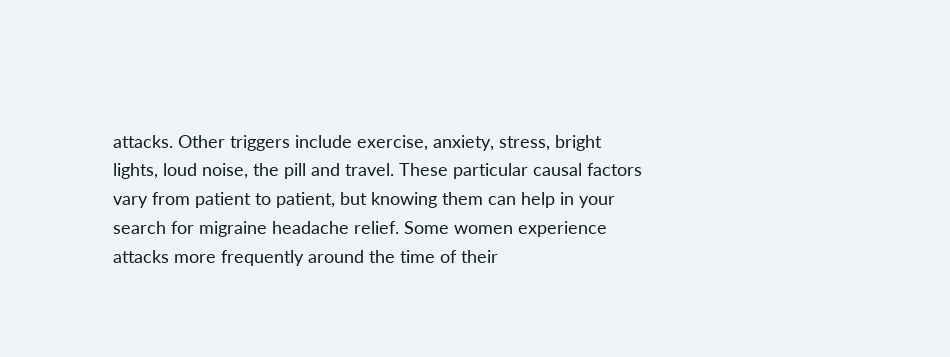attacks. Other triggers include exercise, anxiety, stress, bright lights, loud noise, the pill and travel. These particular causal factors vary from patient to patient, but knowing them can help in your search for migraine headache relief. Some women experience attacks more frequently around the time of their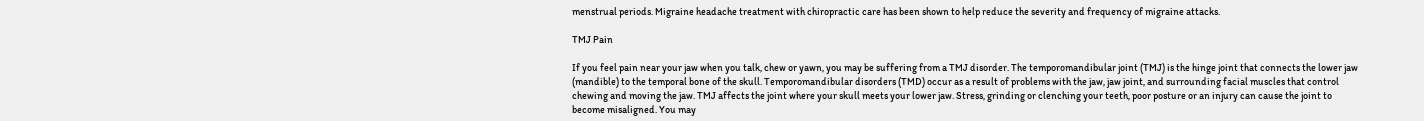menstrual periods. Migraine headache treatment with chiropractic care has been shown to help reduce the severity and frequency of migraine attacks.

TMJ Pain

If you feel pain near your jaw when you talk, chew or yawn, you may be suffering from a TMJ disorder. The temporomandibular joint (TMJ) is the hinge joint that connects the lower jaw (mandible) to the temporal bone of the skull. Temporomandibular disorders (TMD) occur as a result of problems with the jaw, jaw joint, and surrounding facial muscles that control chewing and moving the jaw. TMJ affects the joint where your skull meets your lower jaw. Stress, grinding or clenching your teeth, poor posture or an injury can cause the joint to become misaligned. You may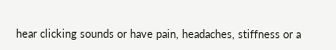hear clicking sounds or have pain, headaches, stiffness or a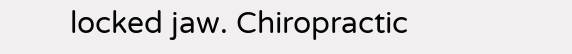locked jaw. Chiropractic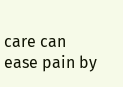care can ease pain by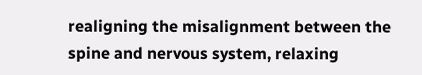realigning the misalignment between the spine and nervous system, relaxing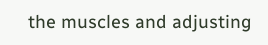the muscles and adjusting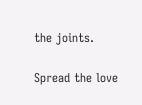the joints.

Spread the love